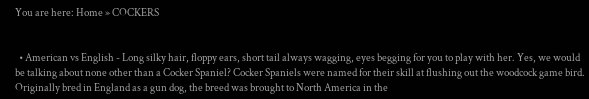You are here: Home » COCKERS


  • American vs English - Long silky hair, floppy ears, short tail always wagging, eyes begging for you to play with her. Yes, we would be talking about none other than a Cocker Spaniel? Cocker Spaniels were named for their skill at flushing out the woodcock game bird. Originally bred in England as a gun dog, the breed was brought to North America in the